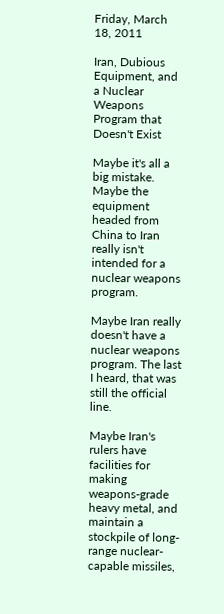Friday, March 18, 2011

Iran, Dubious Equipment, and a Nuclear Weapons Program that Doesn't Exist

Maybe it's all a big mistake. Maybe the equipment headed from China to Iran really isn't intended for a nuclear weapons program.

Maybe Iran really doesn't have a nuclear weapons program. The last I heard, that was still the official line.

Maybe Iran's rulers have facilities for making weapons-grade heavy metal, and maintain a stockpile of long-range nuclear-capable missiles,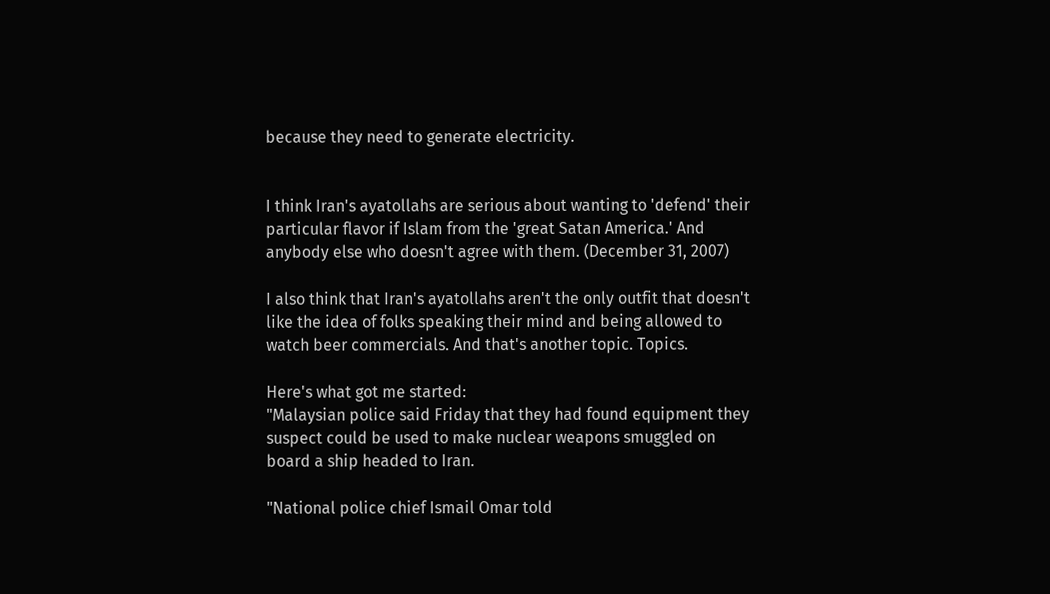because they need to generate electricity.


I think Iran's ayatollahs are serious about wanting to 'defend' their particular flavor if Islam from the 'great Satan America.' And anybody else who doesn't agree with them. (December 31, 2007)

I also think that Iran's ayatollahs aren't the only outfit that doesn't like the idea of folks speaking their mind and being allowed to watch beer commercials. And that's another topic. Topics.

Here's what got me started:
"Malaysian police said Friday that they had found equipment they suspect could be used to make nuclear weapons smuggled on board a ship headed to Iran.

"National police chief Ismail Omar told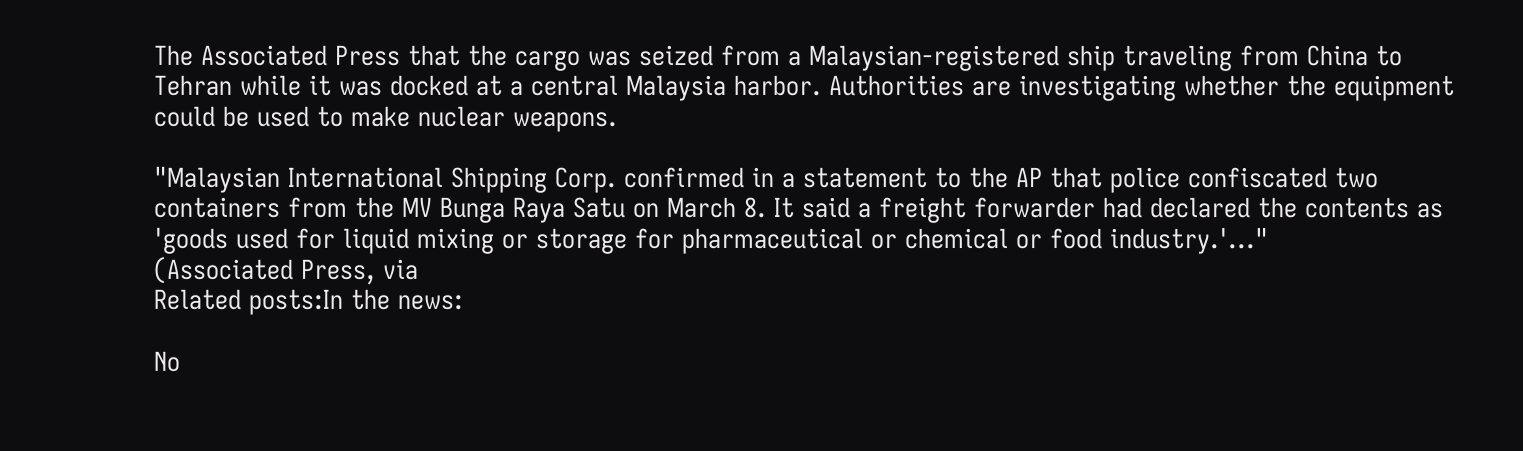The Associated Press that the cargo was seized from a Malaysian-registered ship traveling from China to Tehran while it was docked at a central Malaysia harbor. Authorities are investigating whether the equipment could be used to make nuclear weapons.

"Malaysian International Shipping Corp. confirmed in a statement to the AP that police confiscated two containers from the MV Bunga Raya Satu on March 8. It said a freight forwarder had declared the contents as 'goods used for liquid mixing or storage for pharmaceutical or chemical or food industry.'..."
(Associated Press, via
Related posts:In the news:

No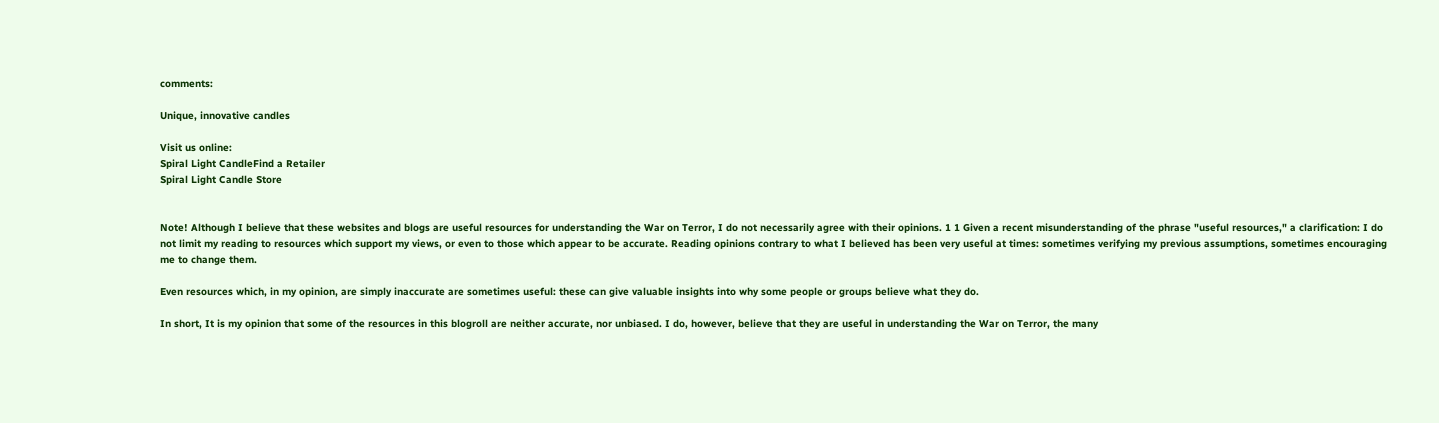comments:

Unique, innovative candles

Visit us online:
Spiral Light CandleFind a Retailer
Spiral Light Candle Store


Note! Although I believe that these websites and blogs are useful resources for understanding the War on Terror, I do not necessarily agree with their opinions. 1 1 Given a recent misunderstanding of the phrase "useful resources," a clarification: I do not limit my reading to resources which support my views, or even to those which appear to be accurate. Reading opinions contrary to what I believed has been very useful at times: sometimes verifying my previous assumptions, sometimes encouraging me to change them.

Even resources which, in my opinion, are simply inaccurate are sometimes useful: these can give valuable insights into why some people or groups believe what they do.

In short, It is my opinion that some of the resources in this blogroll are neither accurate, nor unbiased. I do, however, believe that they are useful in understanding the War on Terror, the many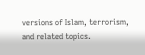versions of Islam, terrorism, and related topics.